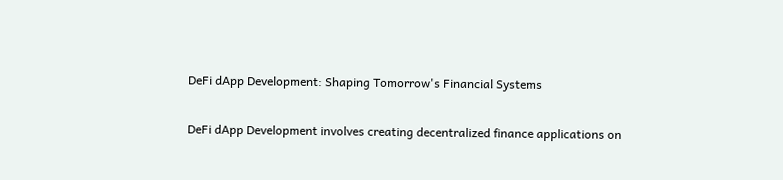DeFi dApp Development: Shaping Tomorrow's Financial Systems

DeFi dApp Development involves creating decentralized finance applications on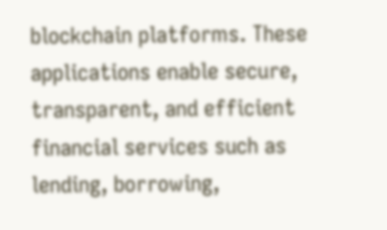blockchain platforms. These applications enable secure, transparent, and efficient financial services such as lending, borrowing,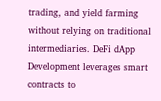trading, and yield farming without relying on traditional intermediaries. DeFi dApp Development leverages smart contracts to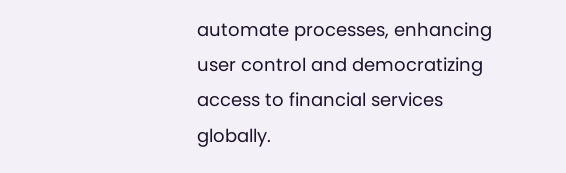automate processes, enhancing user control and democratizing access to financial services globally.